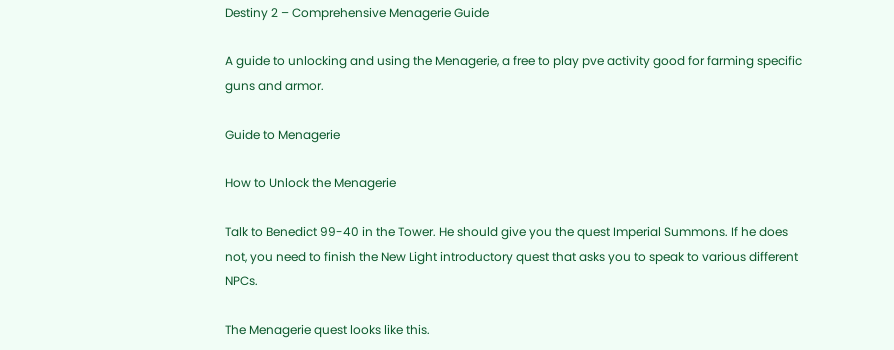Destiny 2 – Comprehensive Menagerie Guide

A guide to unlocking and using the Menagerie, a free to play pve activity good for farming specific guns and armor.

Guide to Menagerie

How to Unlock the Menagerie

Talk to Benedict 99-40 in the Tower. He should give you the quest Imperial Summons. If he does not, you need to finish the New Light introductory quest that asks you to speak to various different NPCs.

The Menagerie quest looks like this.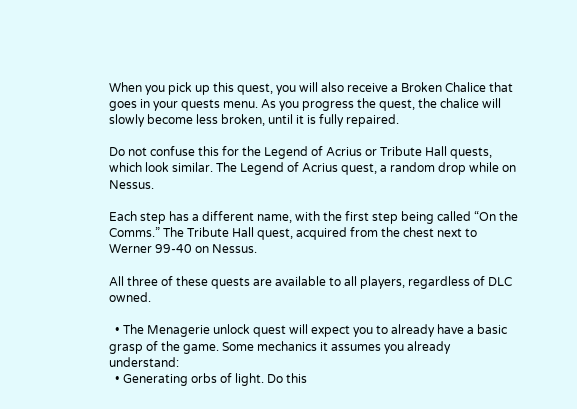When you pick up this quest, you will also receive a Broken Chalice that goes in your quests menu. As you progress the quest, the chalice will slowly become less broken, until it is fully repaired.

Do not confuse this for the Legend of Acrius or Tribute Hall quests, which look similar. The Legend of Acrius quest, a random drop while on Nessus.

Each step has a different name, with the first step being called “On the Comms.” The Tribute Hall quest, acquired from the chest next to Werner 99-40 on Nessus.

All three of these quests are available to all players, regardless of DLC owned.

  • The Menagerie unlock quest will expect you to already have a basic grasp of the game. Some mechanics it assumes you already understand:
  • Generating orbs of light. Do this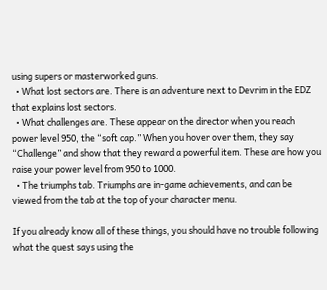using supers or masterworked guns.
  • What lost sectors are. There is an adventure next to Devrim in the EDZ that explains lost sectors.
  • What challenges are. These appear on the director when you reach power level 950, the “soft cap.” When you hover over them, they say “Challenge” and show that they reward a powerful item. These are how you raise your power level from 950 to 1000.
  • The triumphs tab. Triumphs are in-game achievements, and can be viewed from the tab at the top of your character menu.

If you already know all of these things, you should have no trouble following what the quest says using the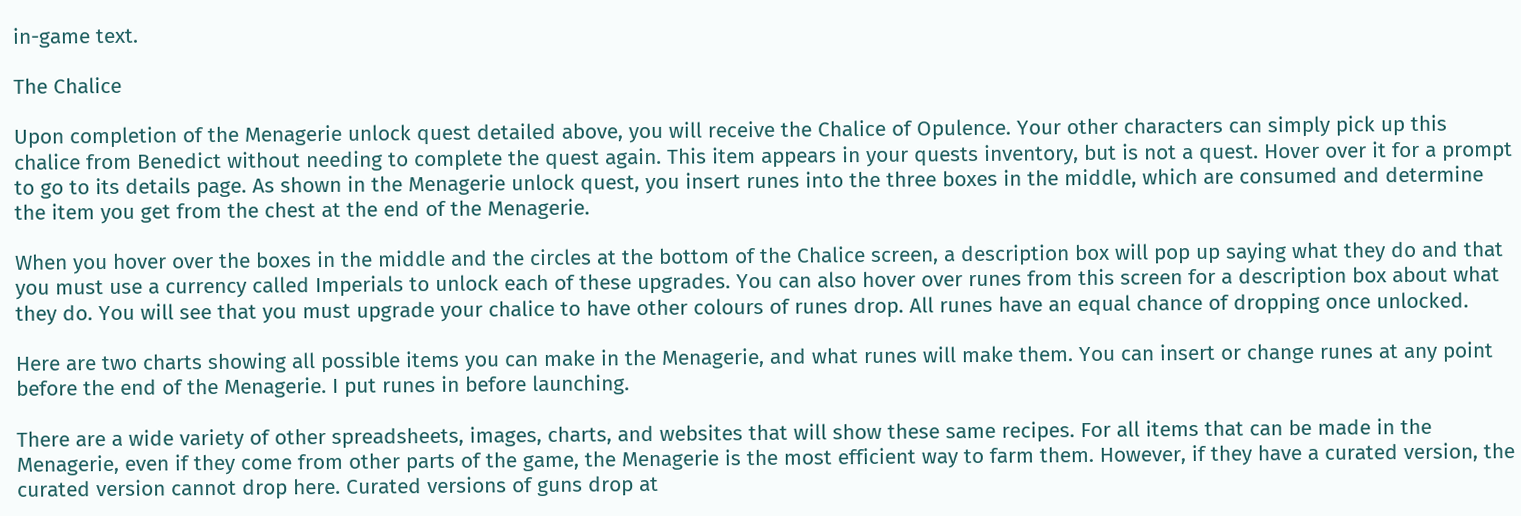in-game text.

The Chalice

Upon completion of the Menagerie unlock quest detailed above, you will receive the Chalice of Opulence. Your other characters can simply pick up this chalice from Benedict without needing to complete the quest again. This item appears in your quests inventory, but is not a quest. Hover over it for a prompt to go to its details page. As shown in the Menagerie unlock quest, you insert runes into the three boxes in the middle, which are consumed and determine the item you get from the chest at the end of the Menagerie.

When you hover over the boxes in the middle and the circles at the bottom of the Chalice screen, a description box will pop up saying what they do and that you must use a currency called Imperials to unlock each of these upgrades. You can also hover over runes from this screen for a description box about what they do. You will see that you must upgrade your chalice to have other colours of runes drop. All runes have an equal chance of dropping once unlocked.

Here are two charts showing all possible items you can make in the Menagerie, and what runes will make them. You can insert or change runes at any point before the end of the Menagerie. I put runes in before launching.

There are a wide variety of other spreadsheets, images, charts, and websites that will show these same recipes. For all items that can be made in the Menagerie, even if they come from other parts of the game, the Menagerie is the most efficient way to farm them. However, if they have a curated version, the curated version cannot drop here. Curated versions of guns drop at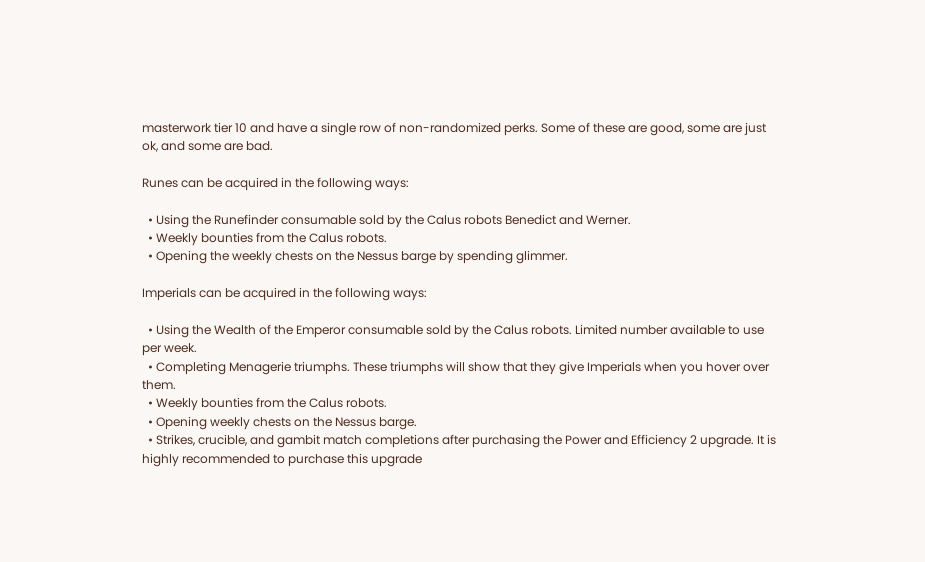masterwork tier 10 and have a single row of non-randomized perks. Some of these are good, some are just ok, and some are bad.

Runes can be acquired in the following ways:

  • Using the Runefinder consumable sold by the Calus robots Benedict and Werner.
  • Weekly bounties from the Calus robots.
  • Opening the weekly chests on the Nessus barge by spending glimmer.

Imperials can be acquired in the following ways:

  • Using the Wealth of the Emperor consumable sold by the Calus robots. Limited number available to use per week.
  • Completing Menagerie triumphs. These triumphs will show that they give Imperials when you hover over them.
  • Weekly bounties from the Calus robots.
  • Opening weekly chests on the Nessus barge.
  • Strikes, crucible, and gambit match completions after purchasing the Power and Efficiency 2 upgrade. It is highly recommended to purchase this upgrade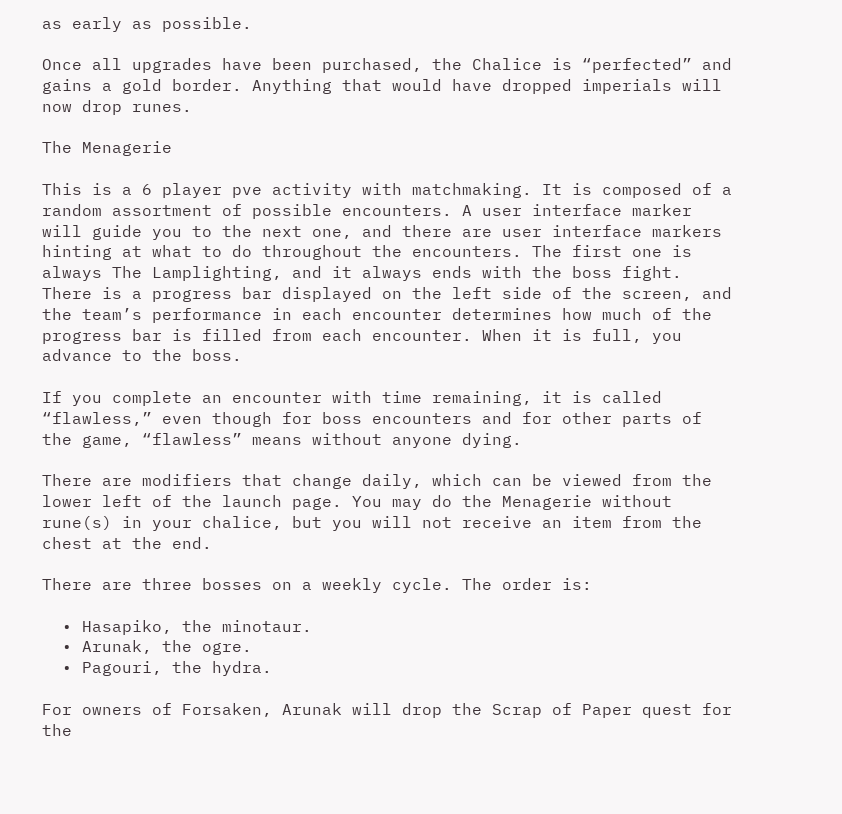as early as possible.

Once all upgrades have been purchased, the Chalice is “perfected” and gains a gold border. Anything that would have dropped imperials will now drop runes.

The Menagerie

This is a 6 player pve activity with matchmaking. It is composed of a random assortment of possible encounters. A user interface marker will guide you to the next one, and there are user interface markers hinting at what to do throughout the encounters. The first one is always The Lamplighting, and it always ends with the boss fight. There is a progress bar displayed on the left side of the screen, and the team’s performance in each encounter determines how much of the progress bar is filled from each encounter. When it is full, you advance to the boss.

If you complete an encounter with time remaining, it is called “flawless,” even though for boss encounters and for other parts of the game, “flawless” means without anyone dying.

There are modifiers that change daily, which can be viewed from the lower left of the launch page. You may do the Menagerie without rune(s) in your chalice, but you will not receive an item from the chest at the end.

There are three bosses on a weekly cycle. The order is:

  • Hasapiko, the minotaur.
  • Arunak, the ogre.
  • Pagouri, the hydra.

For owners of Forsaken, Arunak will drop the Scrap of Paper quest for the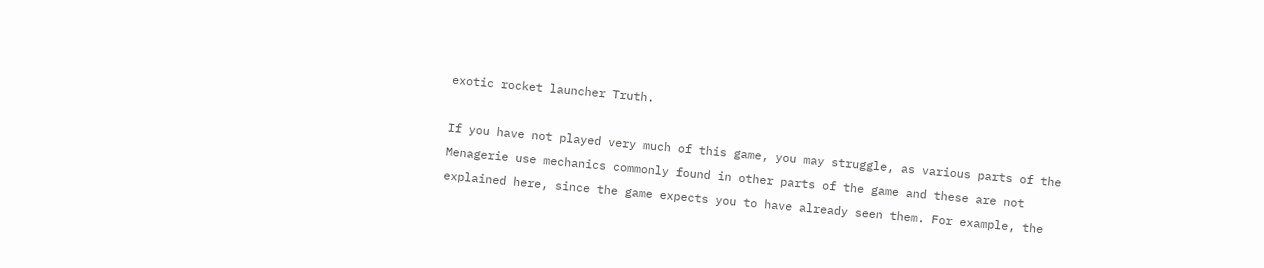exotic rocket launcher Truth.

If you have not played very much of this game, you may struggle, as various parts of the Menagerie use mechanics commonly found in other parts of the game and these are not explained here, since the game expects you to have already seen them. For example, the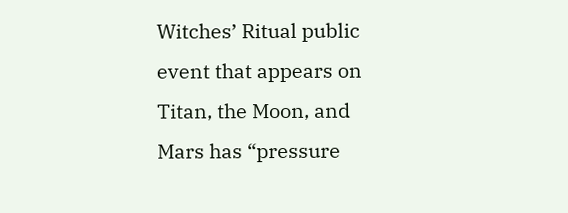Witches’ Ritual public event that appears on Titan, the Moon, and Mars has “pressure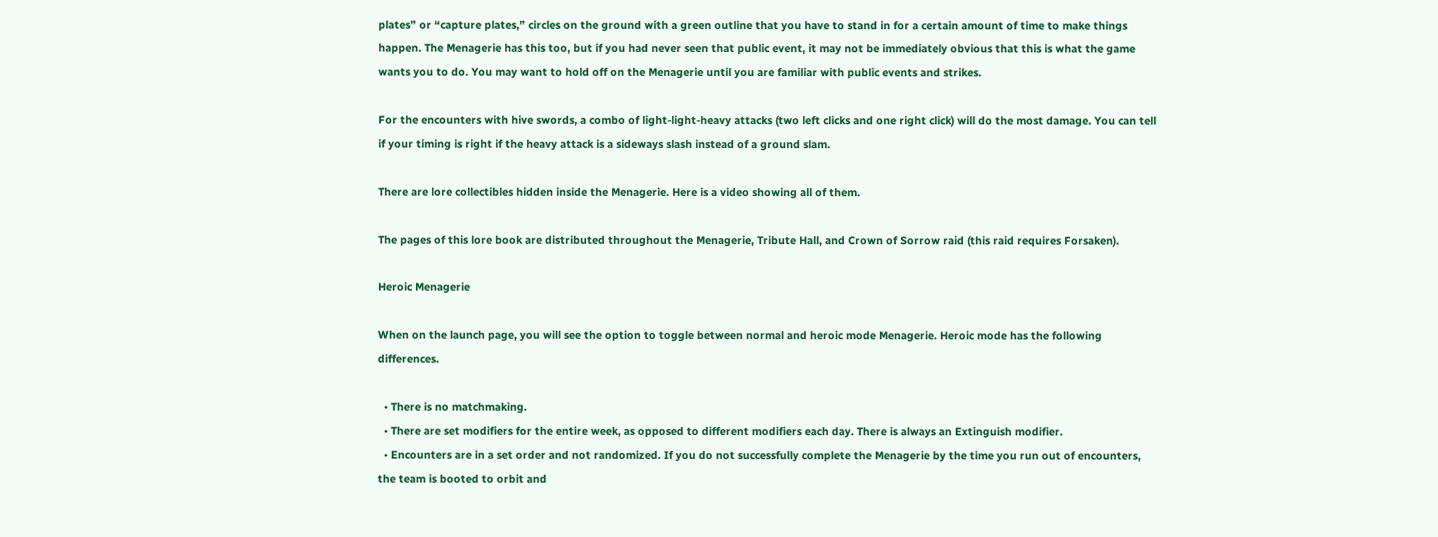plates” or “capture plates,” circles on the ground with a green outline that you have to stand in for a certain amount of time to make things happen. The Menagerie has this too, but if you had never seen that public event, it may not be immediately obvious that this is what the game wants you to do. You may want to hold off on the Menagerie until you are familiar with public events and strikes.

For the encounters with hive swords, a combo of light-light-heavy attacks (two left clicks and one right click) will do the most damage. You can tell if your timing is right if the heavy attack is a sideways slash instead of a ground slam.

There are lore collectibles hidden inside the Menagerie. Here is a video showing all of them.

The pages of this lore book are distributed throughout the Menagerie, Tribute Hall, and Crown of Sorrow raid (this raid requires Forsaken).

Heroic Menagerie

When on the launch page, you will see the option to toggle between normal and heroic mode Menagerie. Heroic mode has the following differences.

  • There is no matchmaking.
  • There are set modifiers for the entire week, as opposed to different modifiers each day. There is always an Extinguish modifier.
  • Encounters are in a set order and not randomized. If you do not successfully complete the Menagerie by the time you run out of encounters, the team is booted to orbit and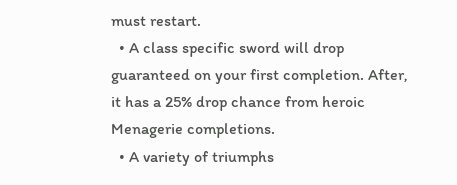must restart.
  • A class specific sword will drop guaranteed on your first completion. After, it has a 25% drop chance from heroic Menagerie completions.
  • A variety of triumphs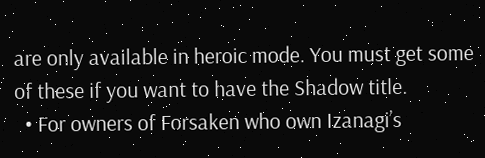are only available in heroic mode. You must get some of these if you want to have the Shadow title.
  • For owners of Forsaken who own Izanagi’s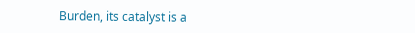Burden, its catalyst is a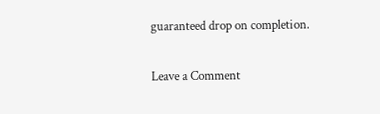guaranteed drop on completion.

Leave a Comment